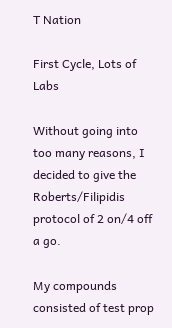T Nation

First Cycle, Lots of Labs

Without going into too many reasons, I decided to give the Roberts/Filipidis protocol of 2 on/4 off a go.

My compounds consisted of test prop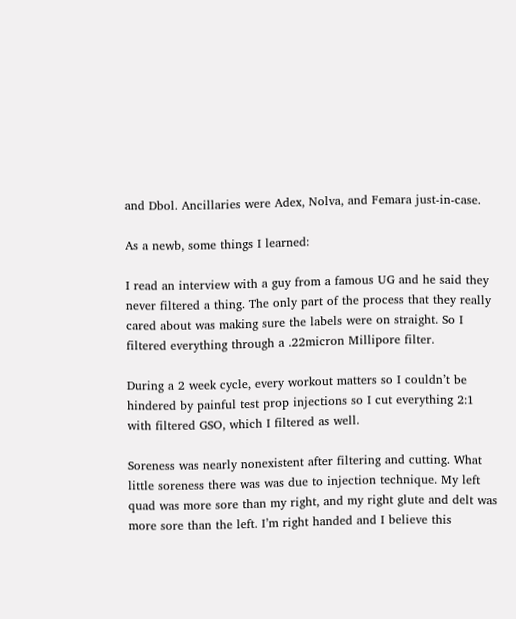and Dbol. Ancillaries were Adex, Nolva, and Femara just-in-case.

As a newb, some things I learned:

I read an interview with a guy from a famous UG and he said they never filtered a thing. The only part of the process that they really cared about was making sure the labels were on straight. So I filtered everything through a .22micron Millipore filter.

During a 2 week cycle, every workout matters so I couldn’t be hindered by painful test prop injections so I cut everything 2:1 with filtered GSO, which I filtered as well.

Soreness was nearly nonexistent after filtering and cutting. What little soreness there was was due to injection technique. My left quad was more sore than my right, and my right glute and delt was more sore than the left. I’m right handed and I believe this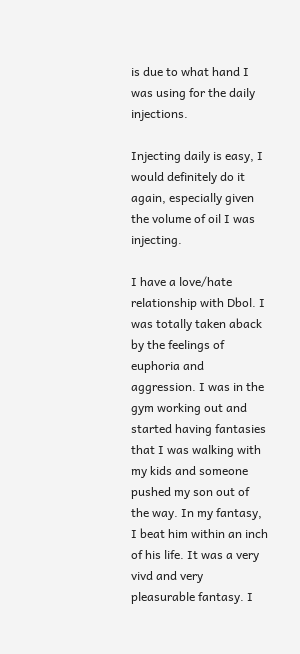is due to what hand I was using for the daily injections.

Injecting daily is easy, I would definitely do it again, especially given the volume of oil I was injecting.

I have a love/hate relationship with Dbol. I was totally taken aback by the feelings of euphoria and aggression. I was in the gym working out and started having fantasies that I was walking with my kids and someone pushed my son out of the way. In my fantasy, I beat him within an inch of his life. It was a very vivd and very pleasurable fantasy. I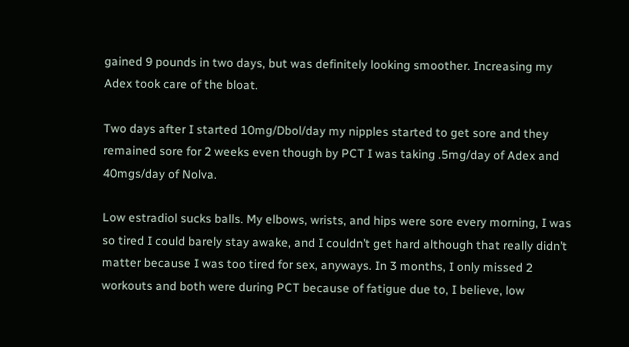gained 9 pounds in two days, but was definitely looking smoother. Increasing my Adex took care of the bloat.

Two days after I started 10mg/Dbol/day my nipples started to get sore and they remained sore for 2 weeks even though by PCT I was taking .5mg/day of Adex and 40mgs/day of Nolva.

Low estradiol sucks balls. My elbows, wrists, and hips were sore every morning, I was so tired I could barely stay awake, and I couldn’t get hard although that really didn’t matter because I was too tired for sex, anyways. In 3 months, I only missed 2 workouts and both were during PCT because of fatigue due to, I believe, low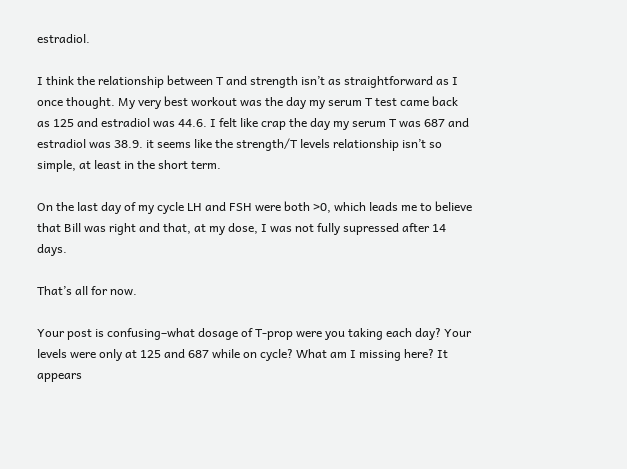estradiol.

I think the relationship between T and strength isn’t as straightforward as I once thought. My very best workout was the day my serum T test came back as 125 and estradiol was 44.6. I felt like crap the day my serum T was 687 and estradiol was 38.9. it seems like the strength/T levels relationship isn’t so simple, at least in the short term.

On the last day of my cycle LH and FSH were both >0, which leads me to believe that Bill was right and that, at my dose, I was not fully supressed after 14 days.

That’s all for now.

Your post is confusing–what dosage of T-prop were you taking each day? Your levels were only at 125 and 687 while on cycle? What am I missing here? It appears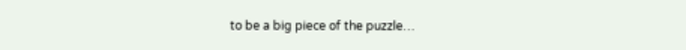to be a big piece of the puzzle…